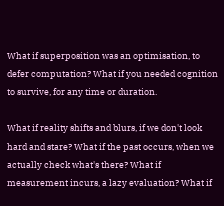What if superposition was an optimisation, to defer computation? What if you needed cognition to survive, for any time or duration.

What if reality shifts and blurs, if we don't look hard and stare? What if the past occurs, when we actually check what's there? What if measurement incurs, a lazy evaluation? What if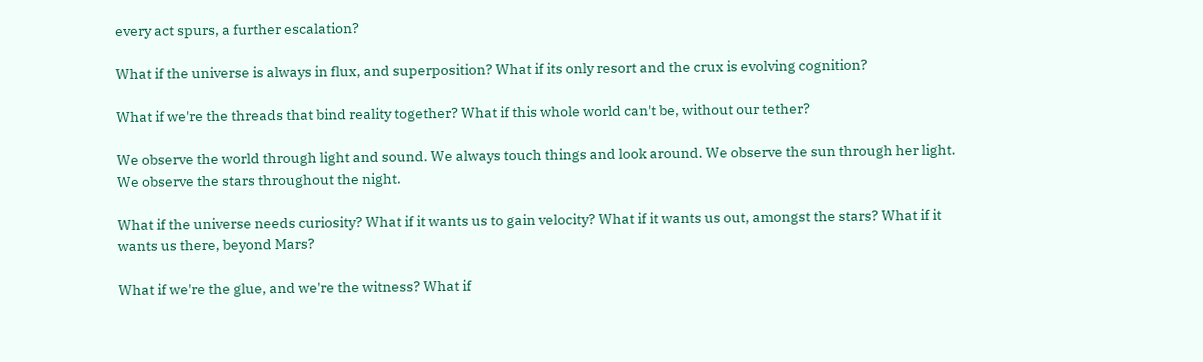every act spurs, a further escalation?

What if the universe is always in flux, and superposition? What if its only resort and the crux is evolving cognition?

What if we're the threads that bind reality together? What if this whole world can't be, without our tether?

We observe the world through light and sound. We always touch things and look around. We observe the sun through her light. We observe the stars throughout the night.

What if the universe needs curiosity? What if it wants us to gain velocity? What if it wants us out, amongst the stars? What if it wants us there, beyond Mars?

What if we're the glue, and we're the witness? What if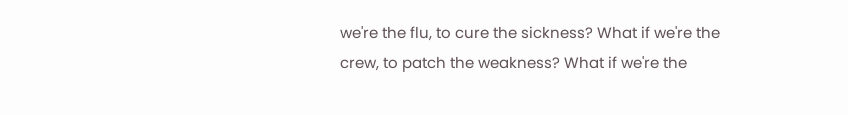we're the flu, to cure the sickness? What if we're the crew, to patch the weakness? What if we're the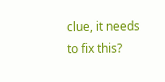clue, it needs to fix this?